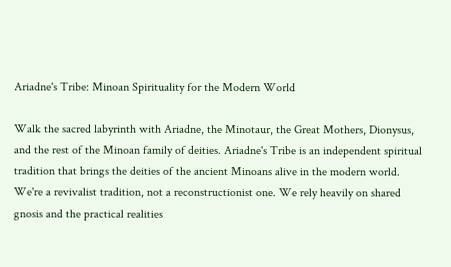Ariadne's Tribe: Minoan Spirituality for the Modern World

Walk the sacred labyrinth with Ariadne, the Minotaur, the Great Mothers, Dionysus, and the rest of the Minoan family of deities. Ariadne's Tribe is an independent spiritual tradition that brings the deities of the ancient Minoans alive in the modern world. We're a revivalist tradition, not a reconstructionist one. We rely heavily on shared gnosis and the practical realities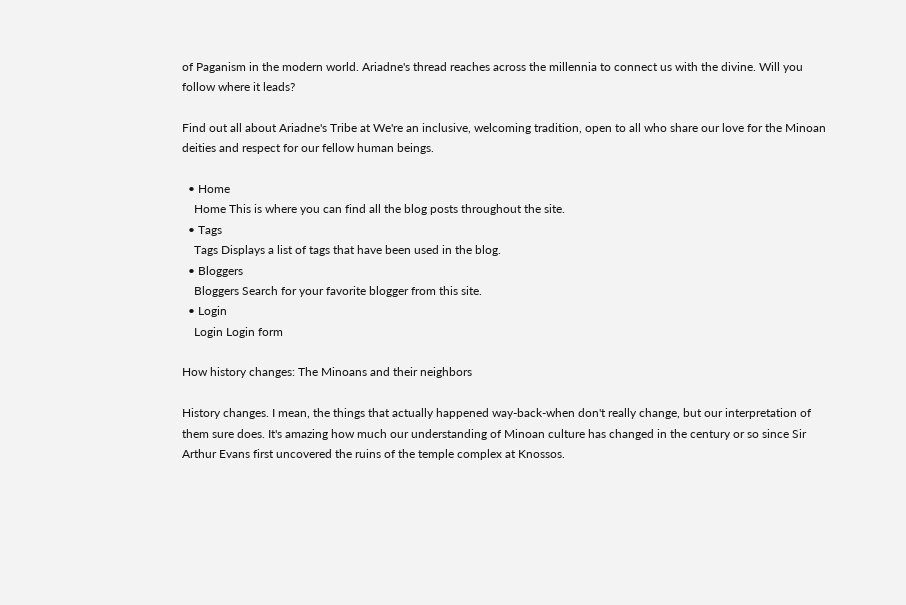of Paganism in the modern world. Ariadne's thread reaches across the millennia to connect us with the divine. Will you follow where it leads?

Find out all about Ariadne's Tribe at We're an inclusive, welcoming tradition, open to all who share our love for the Minoan deities and respect for our fellow human beings.

  • Home
    Home This is where you can find all the blog posts throughout the site.
  • Tags
    Tags Displays a list of tags that have been used in the blog.
  • Bloggers
    Bloggers Search for your favorite blogger from this site.
  • Login
    Login Login form

How history changes: The Minoans and their neighbors

History changes. I mean, the things that actually happened way-back-when don't really change, but our interpretation of them sure does. It's amazing how much our understanding of Minoan culture has changed in the century or so since Sir Arthur Evans first uncovered the ruins of the temple complex at Knossos.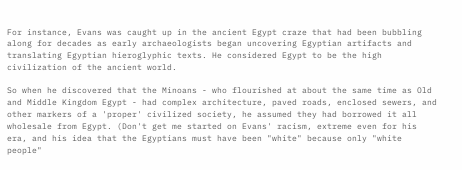For instance, Evans was caught up in the ancient Egypt craze that had been bubbling along for decades as early archaeologists began uncovering Egyptian artifacts and translating Egyptian hieroglyphic texts. He considered Egypt to be the high civilization of the ancient world.

So when he discovered that the Minoans - who flourished at about the same time as Old and Middle Kingdom Egypt - had complex architecture, paved roads, enclosed sewers, and other markers of a 'proper' civilized society, he assumed they had borrowed it all wholesale from Egypt. (Don't get me started on Evans' racism, extreme even for his era, and his idea that the Egyptians must have been "white" because only "white people"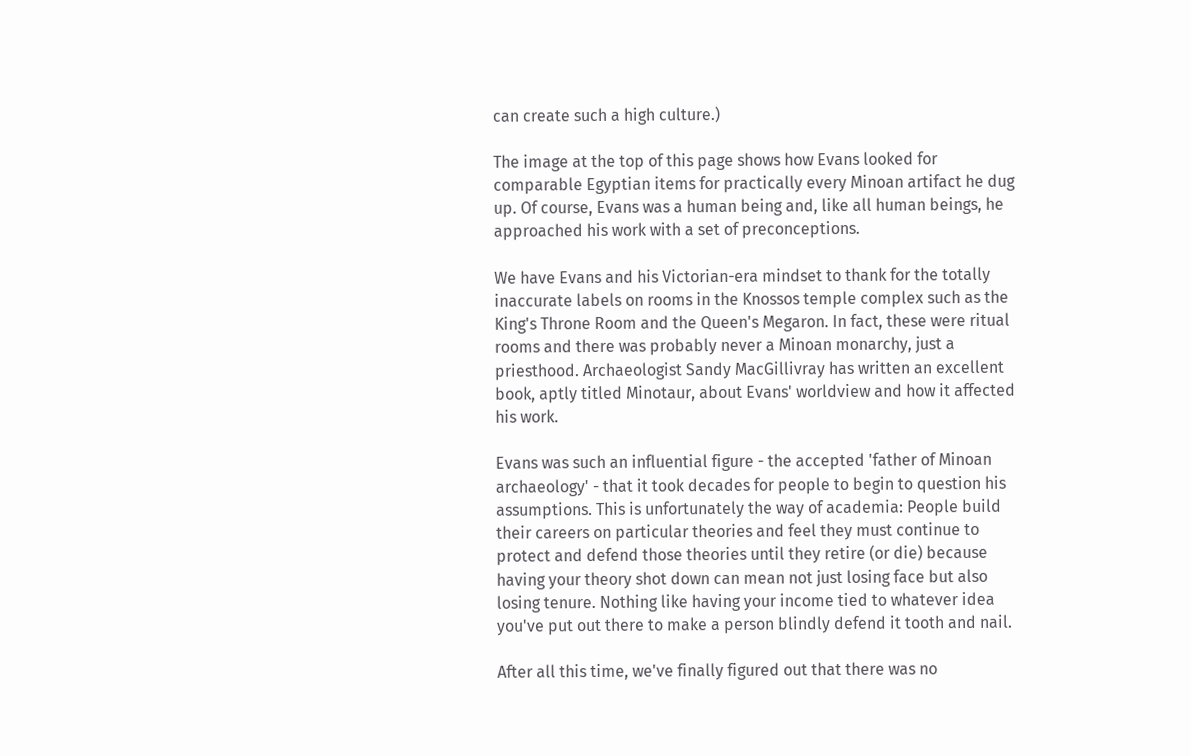can create such a high culture.)

The image at the top of this page shows how Evans looked for comparable Egyptian items for practically every Minoan artifact he dug up. Of course, Evans was a human being and, like all human beings, he approached his work with a set of preconceptions.

We have Evans and his Victorian-era mindset to thank for the totally inaccurate labels on rooms in the Knossos temple complex such as the King's Throne Room and the Queen's Megaron. In fact, these were ritual rooms and there was probably never a Minoan monarchy, just a priesthood. Archaeologist Sandy MacGillivray has written an excellent book, aptly titled Minotaur, about Evans' worldview and how it affected his work.

Evans was such an influential figure - the accepted 'father of Minoan archaeology' - that it took decades for people to begin to question his assumptions. This is unfortunately the way of academia: People build their careers on particular theories and feel they must continue to protect and defend those theories until they retire (or die) because having your theory shot down can mean not just losing face but also losing tenure. Nothing like having your income tied to whatever idea you've put out there to make a person blindly defend it tooth and nail.

After all this time, we've finally figured out that there was no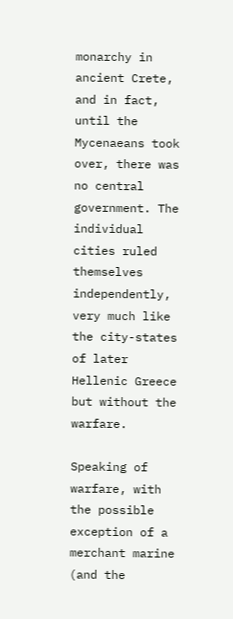monarchy in ancient Crete, and in fact, until the Mycenaeans took over, there was no central government. The individual cities ruled themselves independently, very much like the city-states of later Hellenic Greece but without the warfare.

Speaking of warfare, with the possible exception of a merchant marine (and the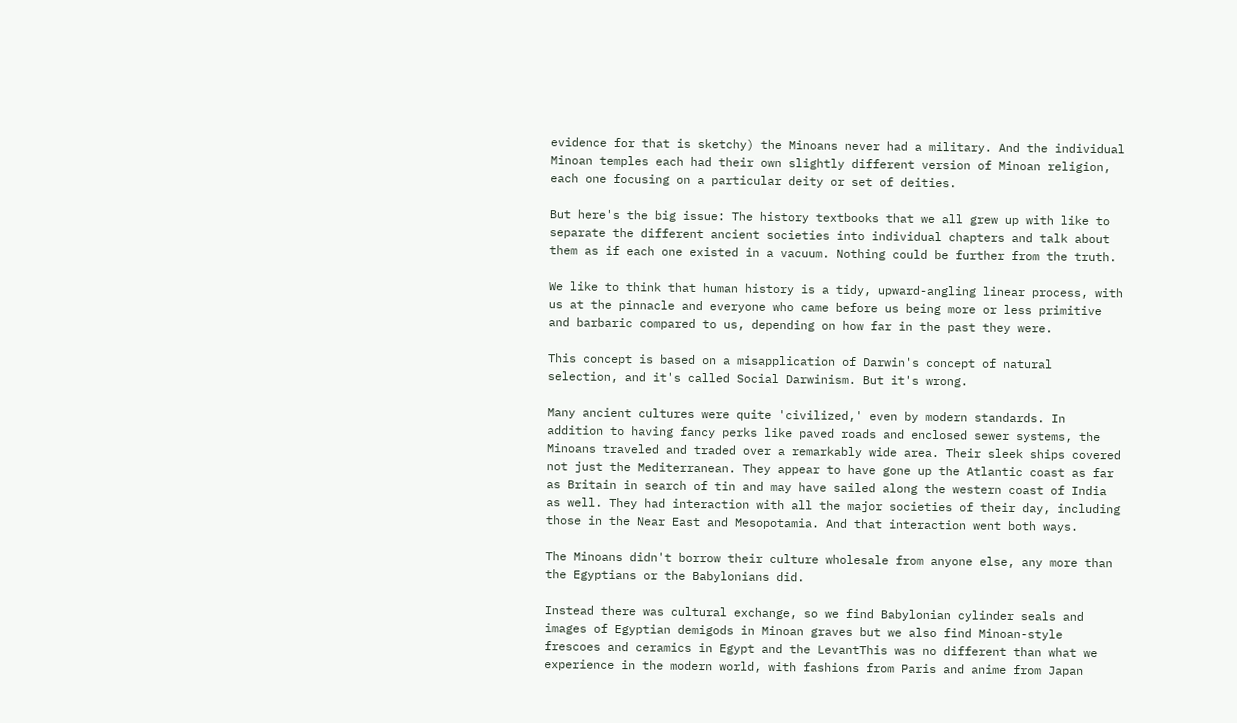evidence for that is sketchy) the Minoans never had a military. And the individual Minoan temples each had their own slightly different version of Minoan religion, each one focusing on a particular deity or set of deities.

But here's the big issue: The history textbooks that we all grew up with like to separate the different ancient societies into individual chapters and talk about them as if each one existed in a vacuum. Nothing could be further from the truth.

We like to think that human history is a tidy, upward-angling linear process, with us at the pinnacle and everyone who came before us being more or less primitive and barbaric compared to us, depending on how far in the past they were.

This concept is based on a misapplication of Darwin's concept of natural selection, and it's called Social Darwinism. But it's wrong.

Many ancient cultures were quite 'civilized,' even by modern standards. In addition to having fancy perks like paved roads and enclosed sewer systems, the Minoans traveled and traded over a remarkably wide area. Their sleek ships covered not just the Mediterranean. They appear to have gone up the Atlantic coast as far as Britain in search of tin and may have sailed along the western coast of India as well. They had interaction with all the major societies of their day, including those in the Near East and Mesopotamia. And that interaction went both ways.

The Minoans didn't borrow their culture wholesale from anyone else, any more than the Egyptians or the Babylonians did.

Instead there was cultural exchange, so we find Babylonian cylinder seals and images of Egyptian demigods in Minoan graves but we also find Minoan-style frescoes and ceramics in Egypt and the LevantThis was no different than what we experience in the modern world, with fashions from Paris and anime from Japan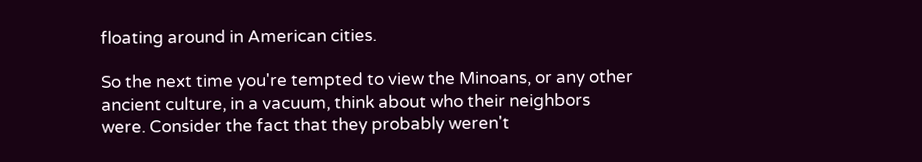floating around in American cities.

So the next time you're tempted to view the Minoans, or any other ancient culture, in a vacuum, think about who their neighbors were. Consider the fact that they probably weren't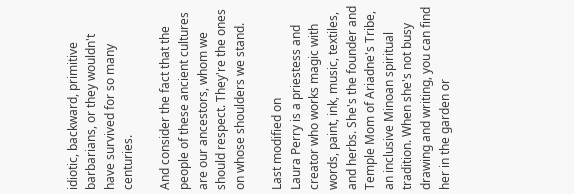idiotic, backward, primitive barbarians, or they wouldn't have survived for so many centuries.

And consider the fact that the people of these ancient cultures are our ancestors, whom we should respect. They're the ones on whose shoulders we stand.

Last modified on
Laura Perry is a priestess and creator who works magic with words, paint, ink, music, textiles, and herbs. She's the founder and Temple Mom of Ariadne's Tribe, an inclusive Minoan spiritual tradition. When she's not busy drawing and writing, you can find her in the garden or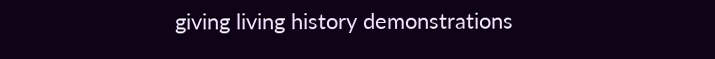giving living history demonstrations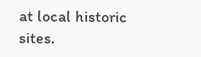at local historic sites.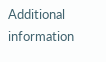Additional information